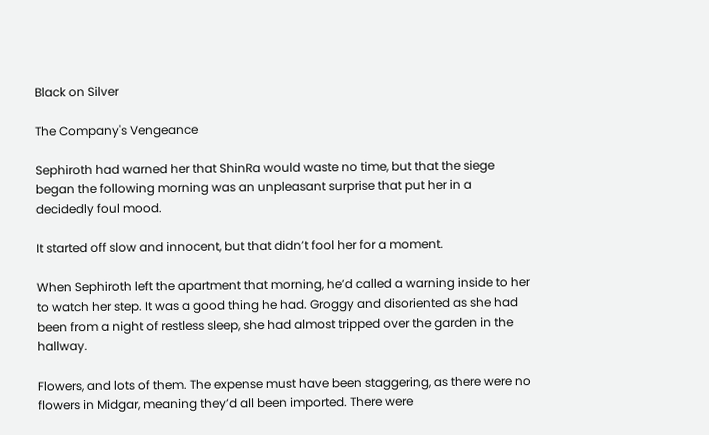Black on Silver

The Company's Vengeance

Sephiroth had warned her that ShinRa would waste no time, but that the siege began the following morning was an unpleasant surprise that put her in a decidedly foul mood.

It started off slow and innocent, but that didn’t fool her for a moment.

When Sephiroth left the apartment that morning, he’d called a warning inside to her to watch her step. It was a good thing he had. Groggy and disoriented as she had been from a night of restless sleep, she had almost tripped over the garden in the hallway.

Flowers, and lots of them. The expense must have been staggering, as there were no flowers in Midgar, meaning they’d all been imported. There were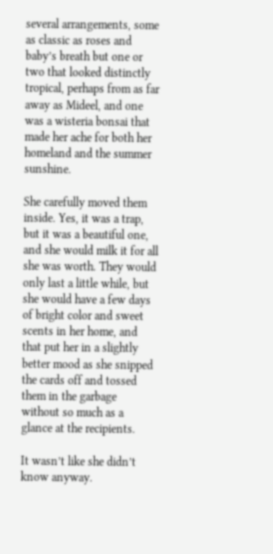several arrangements, some as classic as roses and baby’s breath but one or two that looked distinctly tropical, perhaps from as far away as Mideel, and one was a wisteria bonsai that made her ache for both her homeland and the summer sunshine.

She carefully moved them inside. Yes, it was a trap, but it was a beautiful one, and she would milk it for all she was worth. They would only last a little while, but she would have a few days of bright color and sweet scents in her home, and that put her in a slightly better mood as she snipped the cards off and tossed them in the garbage without so much as a glance at the recipients.

It wasn’t like she didn’t know anyway.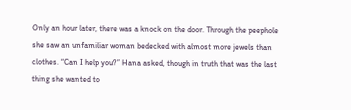Only an hour later, there was a knock on the door. Through the peephole she saw an unfamiliar woman bedecked with almost more jewels than clothes. “Can I help you?” Hana asked, though in truth that was the last thing she wanted to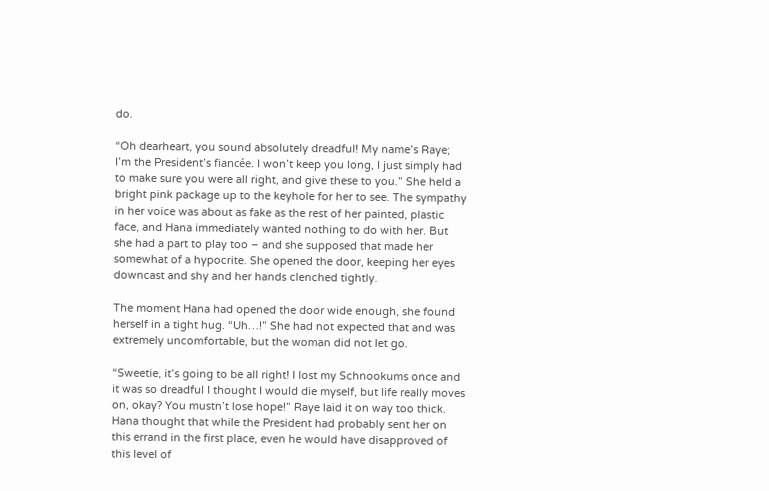do.

“Oh dearheart, you sound absolutely dreadful! My name’s Raye; I’m the President’s fiancée. I won’t keep you long, I just simply had to make sure you were all right, and give these to you.” She held a bright pink package up to the keyhole for her to see. The sympathy in her voice was about as fake as the rest of her painted, plastic face, and Hana immediately wanted nothing to do with her. But she had a part to play too – and she supposed that made her somewhat of a hypocrite. She opened the door, keeping her eyes downcast and shy and her hands clenched tightly.

The moment Hana had opened the door wide enough, she found herself in a tight hug. “Uh…!” She had not expected that and was extremely uncomfortable, but the woman did not let go.

“Sweetie, it’s going to be all right! I lost my Schnookums once and it was so dreadful I thought I would die myself, but life really moves on, okay? You mustn’t lose hope!” Raye laid it on way too thick. Hana thought that while the President had probably sent her on this errand in the first place, even he would have disapproved of this level of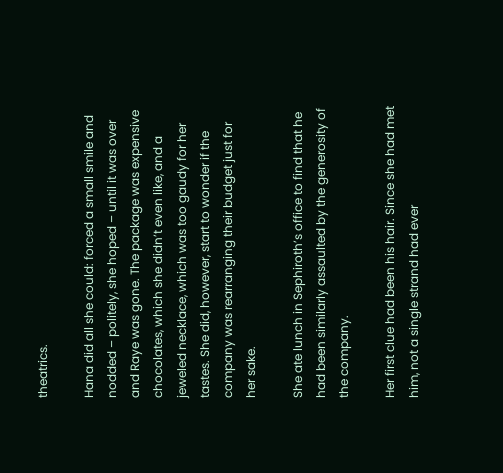theatrics.

Hana did all she could: forced a small smile and nodded – politely, she hoped – until it was over and Raye was gone. The package was expensive chocolates, which she didn’t even like, and a jeweled necklace, which was too gaudy for her tastes. She did, however, start to wonder if the company was rearranging their budget just for her sake.

She ate lunch in Sephiroth’s office to find that he had been similarly assaulted by the generosity of the company.

Her first clue had been his hair. Since she had met him, not a single strand had ever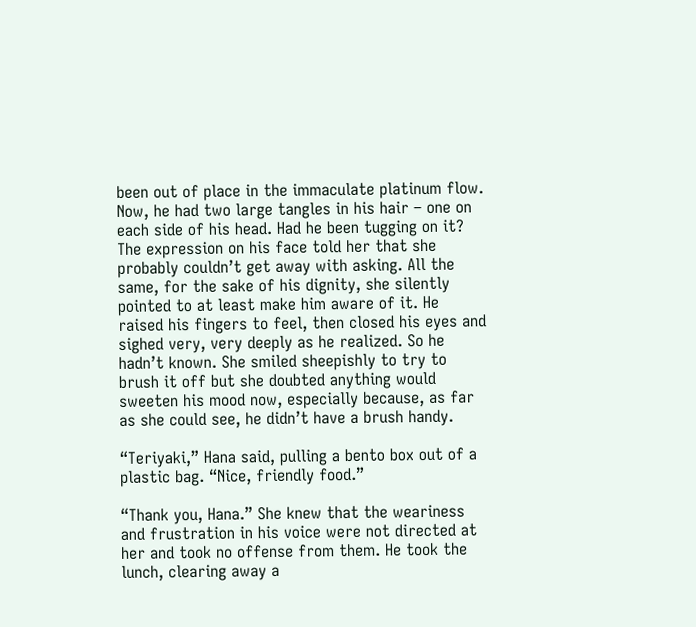been out of place in the immaculate platinum flow. Now, he had two large tangles in his hair – one on each side of his head. Had he been tugging on it? The expression on his face told her that she probably couldn’t get away with asking. All the same, for the sake of his dignity, she silently pointed to at least make him aware of it. He raised his fingers to feel, then closed his eyes and sighed very, very deeply as he realized. So he hadn’t known. She smiled sheepishly to try to brush it off but she doubted anything would sweeten his mood now, especially because, as far as she could see, he didn’t have a brush handy.

“Teriyaki,” Hana said, pulling a bento box out of a plastic bag. “Nice, friendly food.”

“Thank you, Hana.” She knew that the weariness and frustration in his voice were not directed at her and took no offense from them. He took the lunch, clearing away a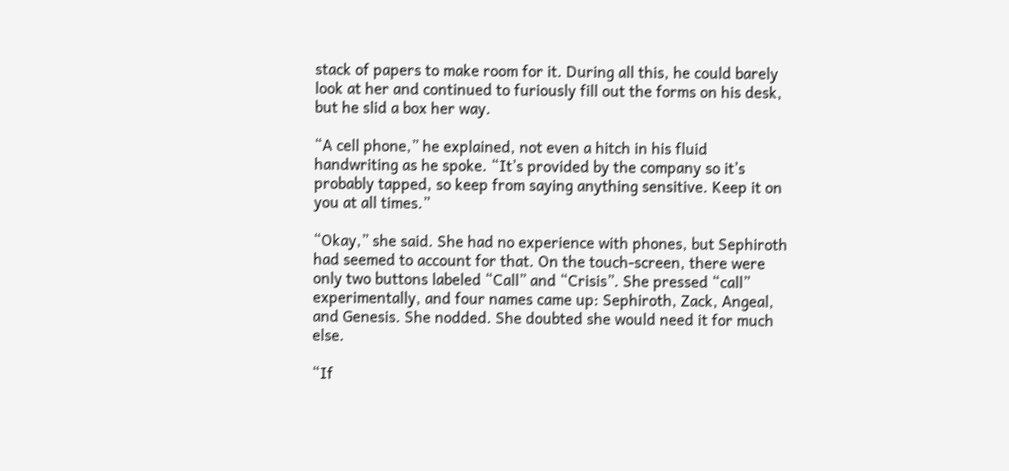stack of papers to make room for it. During all this, he could barely look at her and continued to furiously fill out the forms on his desk, but he slid a box her way.

“A cell phone,” he explained, not even a hitch in his fluid handwriting as he spoke. “It’s provided by the company so it’s probably tapped, so keep from saying anything sensitive. Keep it on you at all times.”

“Okay,” she said. She had no experience with phones, but Sephiroth had seemed to account for that. On the touch-screen, there were only two buttons labeled “Call” and “Crisis”. She pressed “call” experimentally, and four names came up: Sephiroth, Zack, Angeal, and Genesis. She nodded. She doubted she would need it for much else.

“If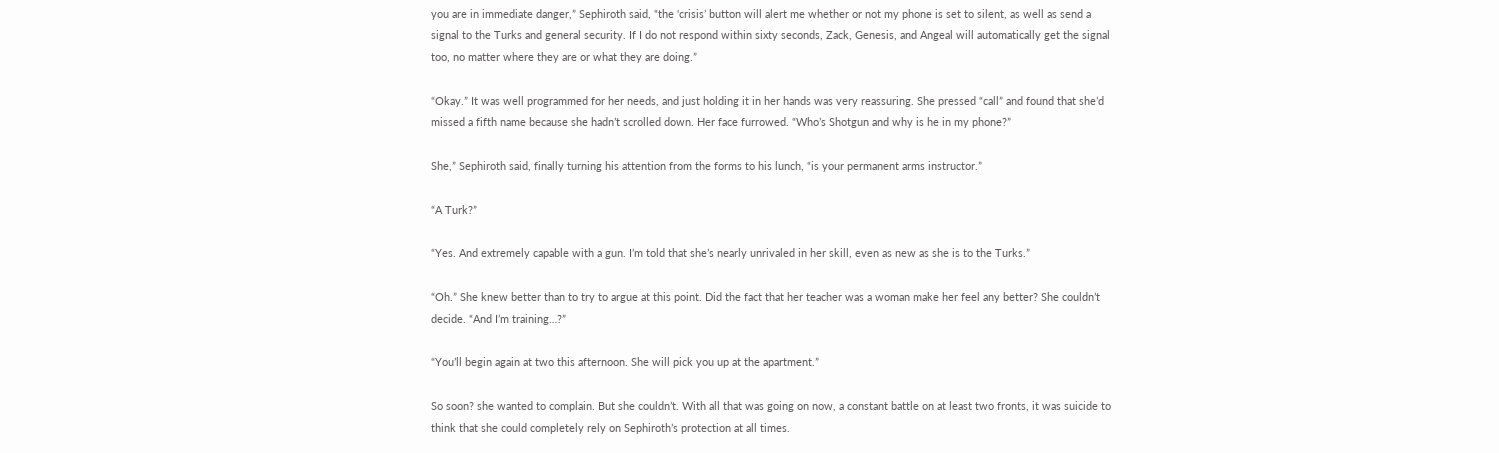you are in immediate danger,” Sephiroth said, “the ‘crisis’ button will alert me whether or not my phone is set to silent, as well as send a signal to the Turks and general security. If I do not respond within sixty seconds, Zack, Genesis, and Angeal will automatically get the signal too, no matter where they are or what they are doing.”

“Okay.” It was well programmed for her needs, and just holding it in her hands was very reassuring. She pressed “call” and found that she’d missed a fifth name because she hadn’t scrolled down. Her face furrowed. “Who’s Shotgun and why is he in my phone?”

She,” Sephiroth said, finally turning his attention from the forms to his lunch, “is your permanent arms instructor.”

“A Turk?”

“Yes. And extremely capable with a gun. I’m told that she’s nearly unrivaled in her skill, even as new as she is to the Turks.”

“Oh.” She knew better than to try to argue at this point. Did the fact that her teacher was a woman make her feel any better? She couldn’t decide. “And I’m training…?”

“You’ll begin again at two this afternoon. She will pick you up at the apartment.”

So soon? she wanted to complain. But she couldn’t. With all that was going on now, a constant battle on at least two fronts, it was suicide to think that she could completely rely on Sephiroth’s protection at all times.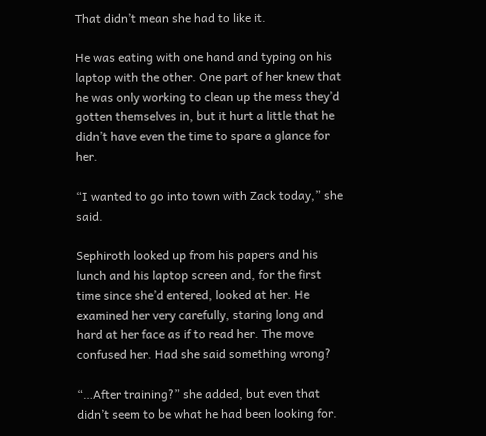That didn’t mean she had to like it.

He was eating with one hand and typing on his laptop with the other. One part of her knew that he was only working to clean up the mess they’d gotten themselves in, but it hurt a little that he didn’t have even the time to spare a glance for her.

“I wanted to go into town with Zack today,” she said.

Sephiroth looked up from his papers and his lunch and his laptop screen and, for the first time since she’d entered, looked at her. He examined her very carefully, staring long and hard at her face as if to read her. The move confused her. Had she said something wrong?

“…After training?” she added, but even that didn’t seem to be what he had been looking for.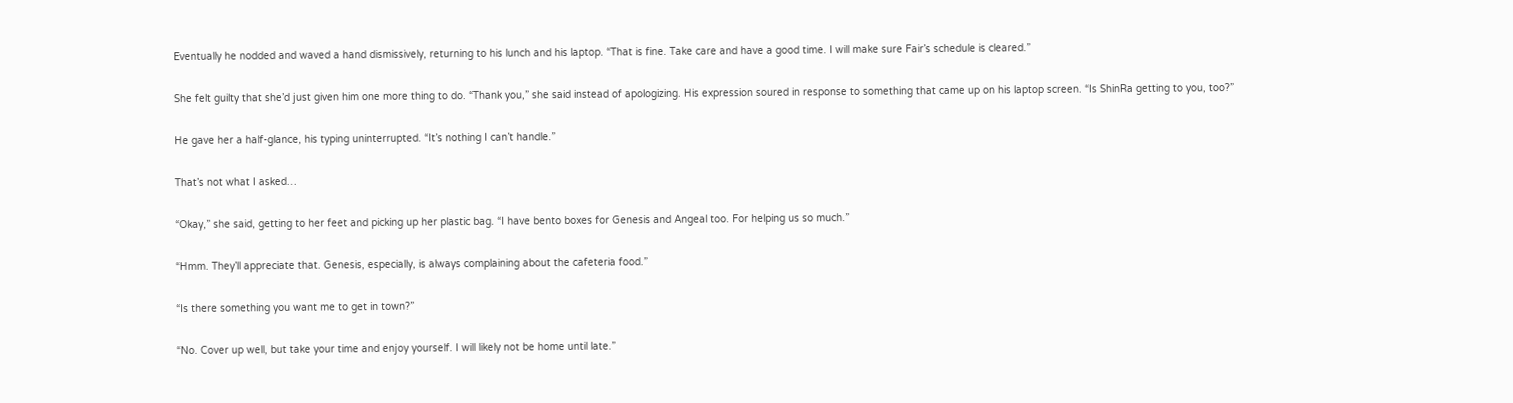Eventually he nodded and waved a hand dismissively, returning to his lunch and his laptop. “That is fine. Take care and have a good time. I will make sure Fair’s schedule is cleared.”

She felt guilty that she’d just given him one more thing to do. “Thank you,” she said instead of apologizing. His expression soured in response to something that came up on his laptop screen. “Is ShinRa getting to you, too?”

He gave her a half-glance, his typing uninterrupted. “It’s nothing I can’t handle.”

That’s not what I asked…

“Okay,” she said, getting to her feet and picking up her plastic bag. “I have bento boxes for Genesis and Angeal too. For helping us so much.”

“Hmm. They’ll appreciate that. Genesis, especially, is always complaining about the cafeteria food.”

“Is there something you want me to get in town?”

“No. Cover up well, but take your time and enjoy yourself. I will likely not be home until late.”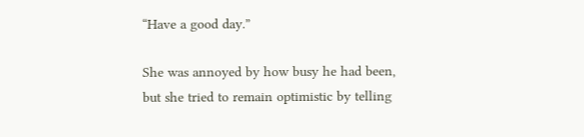“Have a good day.”

She was annoyed by how busy he had been, but she tried to remain optimistic by telling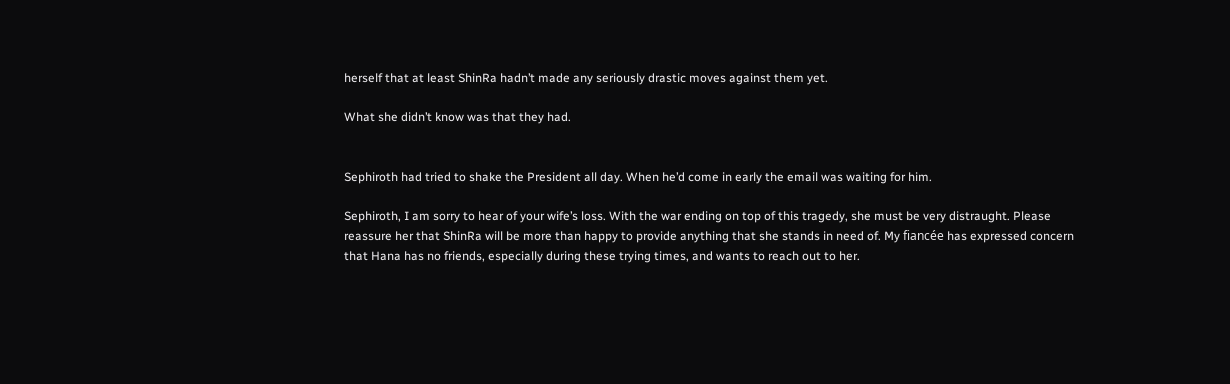herself that at least ShinRa hadn’t made any seriously drastic moves against them yet.

What she didn’t know was that they had.


Sephiroth had tried to shake the President all day. When he’d come in early the email was waiting for him.

Sephiroth, I am sorry to hear of your wife’s loss. With the war ending on top of this tragedy, she must be very distraught. Please reassure her that ShinRa will be more than happy to provide anything that she stands in need of. My fiancée has expressed concern that Hana has no friends, especially during these trying times, and wants to reach out to her.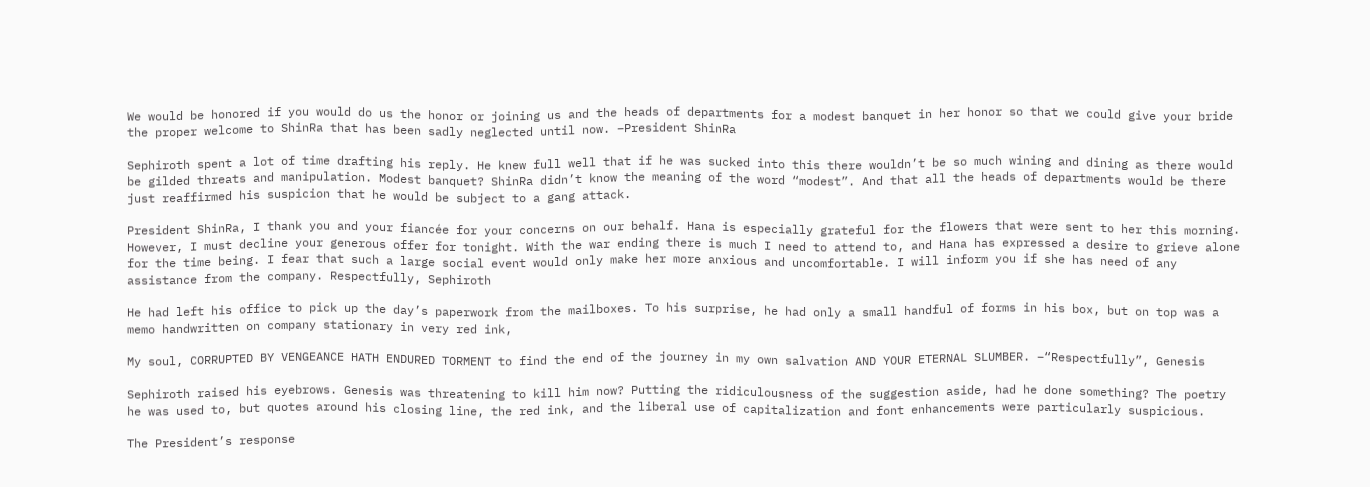We would be honored if you would do us the honor or joining us and the heads of departments for a modest banquet in her honor so that we could give your bride the proper welcome to ShinRa that has been sadly neglected until now. –President ShinRa

Sephiroth spent a lot of time drafting his reply. He knew full well that if he was sucked into this there wouldn’t be so much wining and dining as there would be gilded threats and manipulation. Modest banquet? ShinRa didn’t know the meaning of the word “modest”. And that all the heads of departments would be there just reaffirmed his suspicion that he would be subject to a gang attack.

President ShinRa, I thank you and your fiancée for your concerns on our behalf. Hana is especially grateful for the flowers that were sent to her this morning. However, I must decline your generous offer for tonight. With the war ending there is much I need to attend to, and Hana has expressed a desire to grieve alone for the time being. I fear that such a large social event would only make her more anxious and uncomfortable. I will inform you if she has need of any assistance from the company. Respectfully, Sephiroth

He had left his office to pick up the day’s paperwork from the mailboxes. To his surprise, he had only a small handful of forms in his box, but on top was a memo handwritten on company stationary in very red ink,

My soul, CORRUPTED BY VENGEANCE HATH ENDURED TORMENT to find the end of the journey in my own salvation AND YOUR ETERNAL SLUMBER. –“Respectfully”, Genesis

Sephiroth raised his eyebrows. Genesis was threatening to kill him now? Putting the ridiculousness of the suggestion aside, had he done something? The poetry he was used to, but quotes around his closing line, the red ink, and the liberal use of capitalization and font enhancements were particularly suspicious.

The President’s response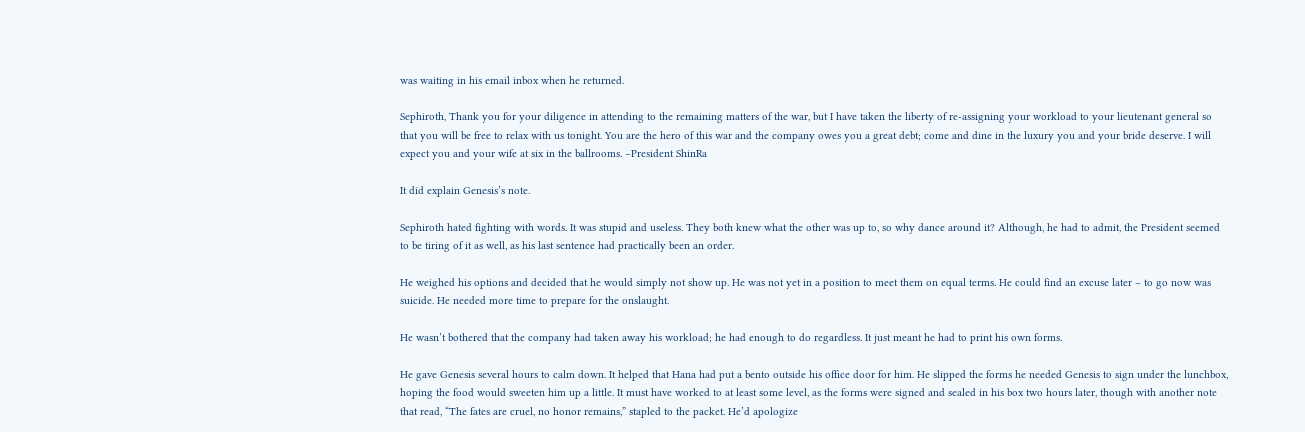was waiting in his email inbox when he returned.

Sephiroth, Thank you for your diligence in attending to the remaining matters of the war, but I have taken the liberty of re-assigning your workload to your lieutenant general so that you will be free to relax with us tonight. You are the hero of this war and the company owes you a great debt; come and dine in the luxury you and your bride deserve. I will expect you and your wife at six in the ballrooms. –President ShinRa

It did explain Genesis’s note.

Sephiroth hated fighting with words. It was stupid and useless. They both knew what the other was up to, so why dance around it? Although, he had to admit, the President seemed to be tiring of it as well, as his last sentence had practically been an order.

He weighed his options and decided that he would simply not show up. He was not yet in a position to meet them on equal terms. He could find an excuse later – to go now was suicide. He needed more time to prepare for the onslaught.

He wasn’t bothered that the company had taken away his workload; he had enough to do regardless. It just meant he had to print his own forms.

He gave Genesis several hours to calm down. It helped that Hana had put a bento outside his office door for him. He slipped the forms he needed Genesis to sign under the lunchbox, hoping the food would sweeten him up a little. It must have worked to at least some level, as the forms were signed and sealed in his box two hours later, though with another note that read, “The fates are cruel, no honor remains,” stapled to the packet. He’d apologize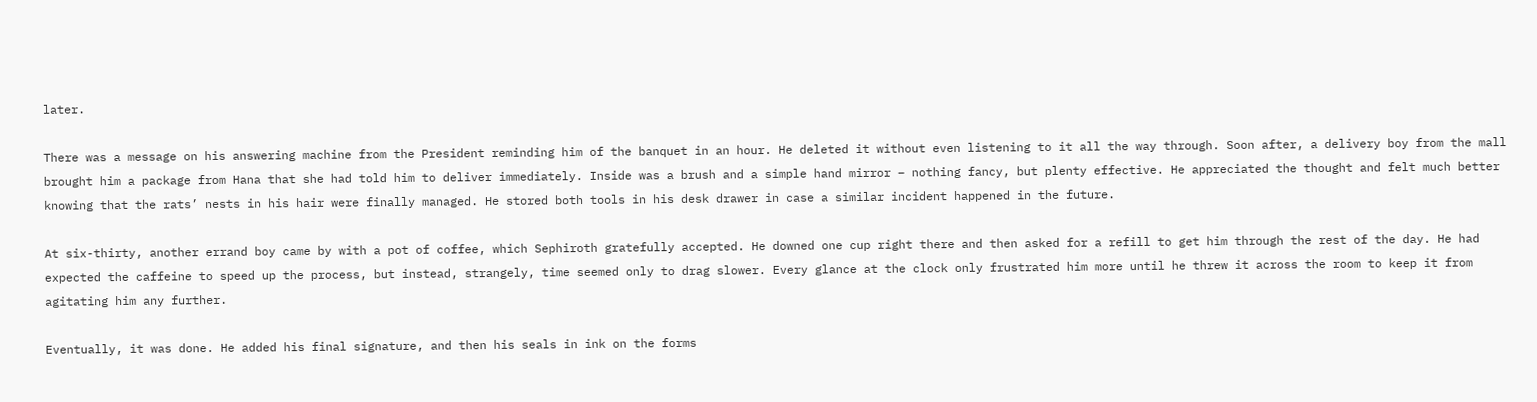later.

There was a message on his answering machine from the President reminding him of the banquet in an hour. He deleted it without even listening to it all the way through. Soon after, a delivery boy from the mall brought him a package from Hana that she had told him to deliver immediately. Inside was a brush and a simple hand mirror – nothing fancy, but plenty effective. He appreciated the thought and felt much better knowing that the rats’ nests in his hair were finally managed. He stored both tools in his desk drawer in case a similar incident happened in the future.

At six-thirty, another errand boy came by with a pot of coffee, which Sephiroth gratefully accepted. He downed one cup right there and then asked for a refill to get him through the rest of the day. He had expected the caffeine to speed up the process, but instead, strangely, time seemed only to drag slower. Every glance at the clock only frustrated him more until he threw it across the room to keep it from agitating him any further.

Eventually, it was done. He added his final signature, and then his seals in ink on the forms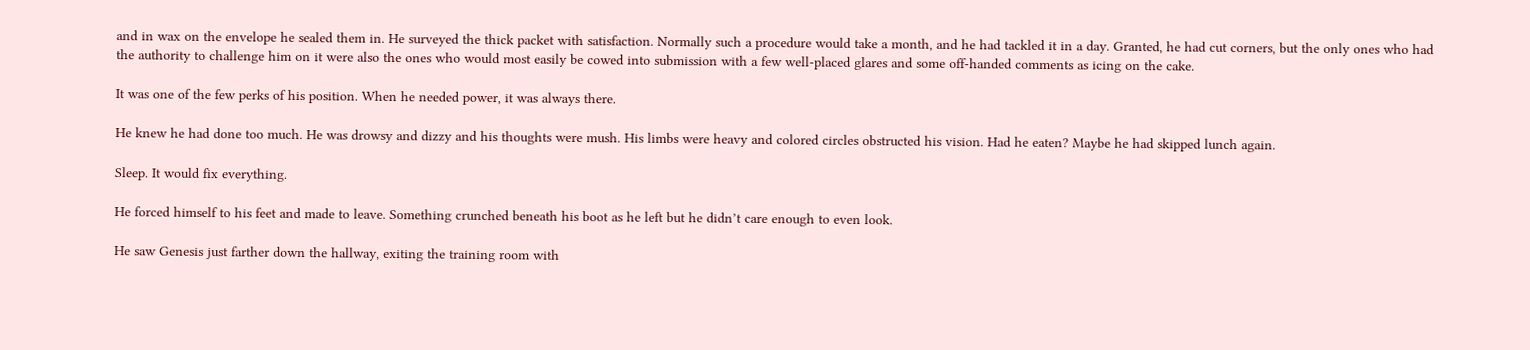and in wax on the envelope he sealed them in. He surveyed the thick packet with satisfaction. Normally such a procedure would take a month, and he had tackled it in a day. Granted, he had cut corners, but the only ones who had the authority to challenge him on it were also the ones who would most easily be cowed into submission with a few well-placed glares and some off-handed comments as icing on the cake.

It was one of the few perks of his position. When he needed power, it was always there.

He knew he had done too much. He was drowsy and dizzy and his thoughts were mush. His limbs were heavy and colored circles obstructed his vision. Had he eaten? Maybe he had skipped lunch again.

Sleep. It would fix everything.

He forced himself to his feet and made to leave. Something crunched beneath his boot as he left but he didn’t care enough to even look.

He saw Genesis just farther down the hallway, exiting the training room with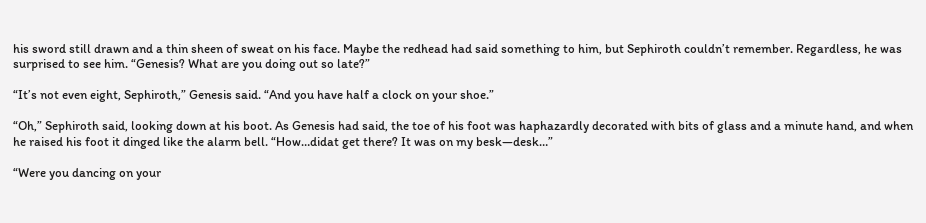his sword still drawn and a thin sheen of sweat on his face. Maybe the redhead had said something to him, but Sephiroth couldn’t remember. Regardless, he was surprised to see him. “Genesis? What are you doing out so late?”

“It’s not even eight, Sephiroth,” Genesis said. “And you have half a clock on your shoe.”

“Oh,” Sephiroth said, looking down at his boot. As Genesis had said, the toe of his foot was haphazardly decorated with bits of glass and a minute hand, and when he raised his foot it dinged like the alarm bell. “How…didat get there? It was on my besk—desk…”

“Were you dancing on your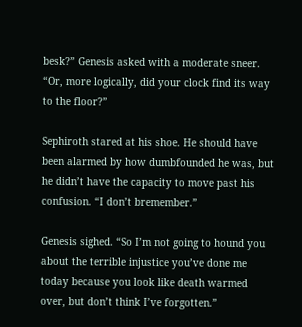besk?” Genesis asked with a moderate sneer. “Or, more logically, did your clock find its way to the floor?”

Sephiroth stared at his shoe. He should have been alarmed by how dumbfounded he was, but he didn’t have the capacity to move past his confusion. “I don’t bremember.”

Genesis sighed. “So I’m not going to hound you about the terrible injustice you’ve done me today because you look like death warmed over, but don’t think I’ve forgotten.”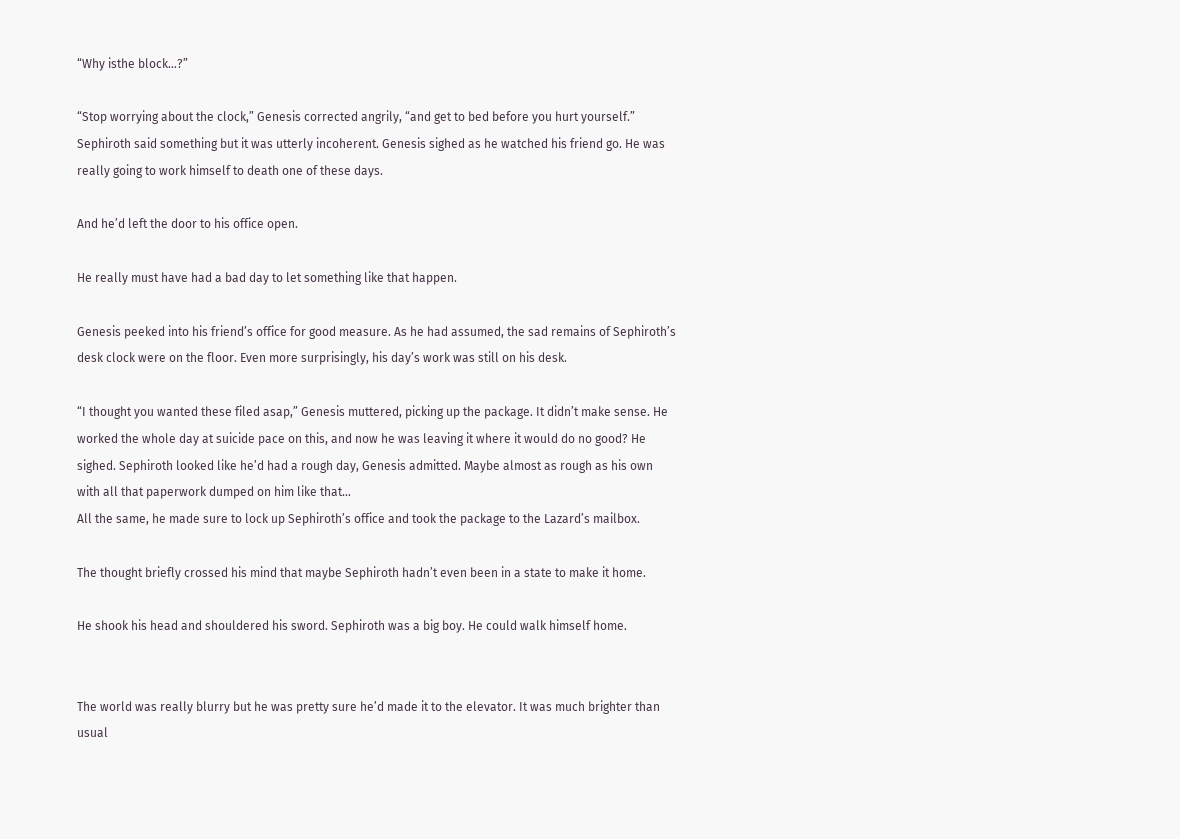“Why isthe block…?”

“Stop worrying about the clock,” Genesis corrected angrily, “and get to bed before you hurt yourself.”
Sephiroth said something but it was utterly incoherent. Genesis sighed as he watched his friend go. He was really going to work himself to death one of these days.

And he’d left the door to his office open.

He really must have had a bad day to let something like that happen.

Genesis peeked into his friend’s office for good measure. As he had assumed, the sad remains of Sephiroth’s desk clock were on the floor. Even more surprisingly, his day’s work was still on his desk.

“I thought you wanted these filed asap,” Genesis muttered, picking up the package. It didn’t make sense. He worked the whole day at suicide pace on this, and now he was leaving it where it would do no good? He sighed. Sephiroth looked like he’d had a rough day, Genesis admitted. Maybe almost as rough as his own with all that paperwork dumped on him like that…
All the same, he made sure to lock up Sephiroth’s office and took the package to the Lazard’s mailbox.

The thought briefly crossed his mind that maybe Sephiroth hadn’t even been in a state to make it home.

He shook his head and shouldered his sword. Sephiroth was a big boy. He could walk himself home.


The world was really blurry but he was pretty sure he’d made it to the elevator. It was much brighter than usual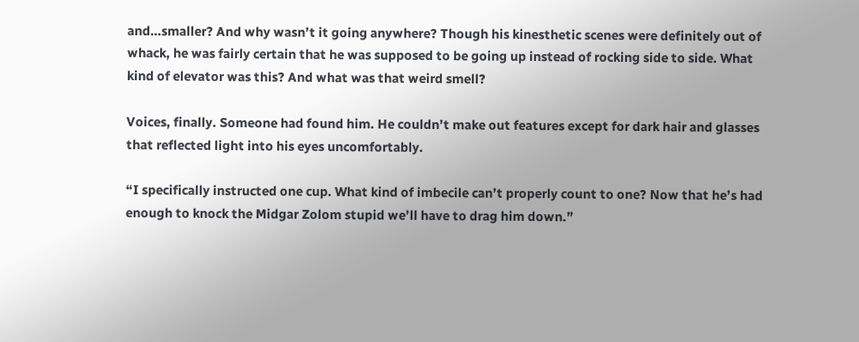and…smaller? And why wasn’t it going anywhere? Though his kinesthetic scenes were definitely out of whack, he was fairly certain that he was supposed to be going up instead of rocking side to side. What kind of elevator was this? And what was that weird smell?

Voices, finally. Someone had found him. He couldn’t make out features except for dark hair and glasses that reflected light into his eyes uncomfortably.

“I specifically instructed one cup. What kind of imbecile can’t properly count to one? Now that he’s had enough to knock the Midgar Zolom stupid we’ll have to drag him down.”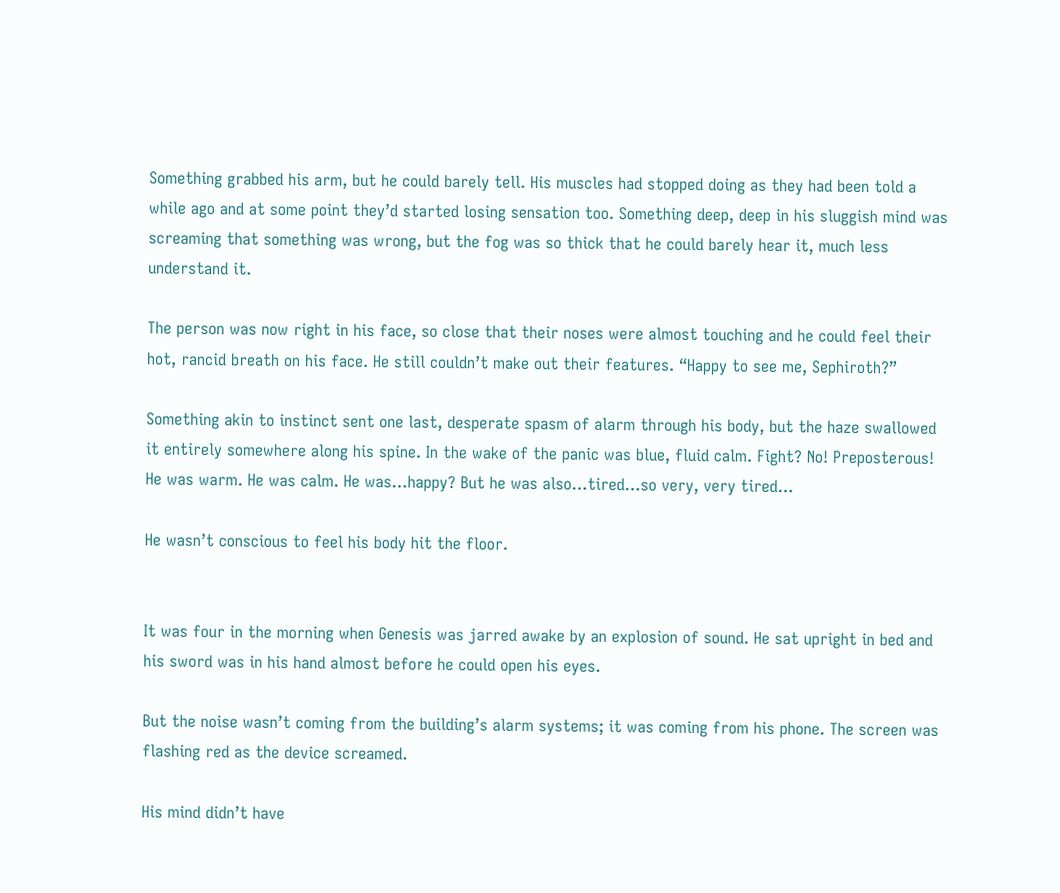Something grabbed his arm, but he could barely tell. His muscles had stopped doing as they had been told a while ago and at some point they’d started losing sensation too. Something deep, deep in his sluggish mind was screaming that something was wrong, but the fog was so thick that he could barely hear it, much less understand it.

The person was now right in his face, so close that their noses were almost touching and he could feel their hot, rancid breath on his face. He still couldn’t make out their features. “Happy to see me, Sephiroth?”

Something akin to instinct sent one last, desperate spasm of alarm through his body, but the haze swallowed it entirely somewhere along his spine. In the wake of the panic was blue, fluid calm. Fight? No! Preposterous! He was warm. He was calm. He was…happy? But he was also…tired…so very, very tired…

He wasn’t conscious to feel his body hit the floor.


It was four in the morning when Genesis was jarred awake by an explosion of sound. He sat upright in bed and his sword was in his hand almost before he could open his eyes.

But the noise wasn’t coming from the building’s alarm systems; it was coming from his phone. The screen was flashing red as the device screamed.

His mind didn’t have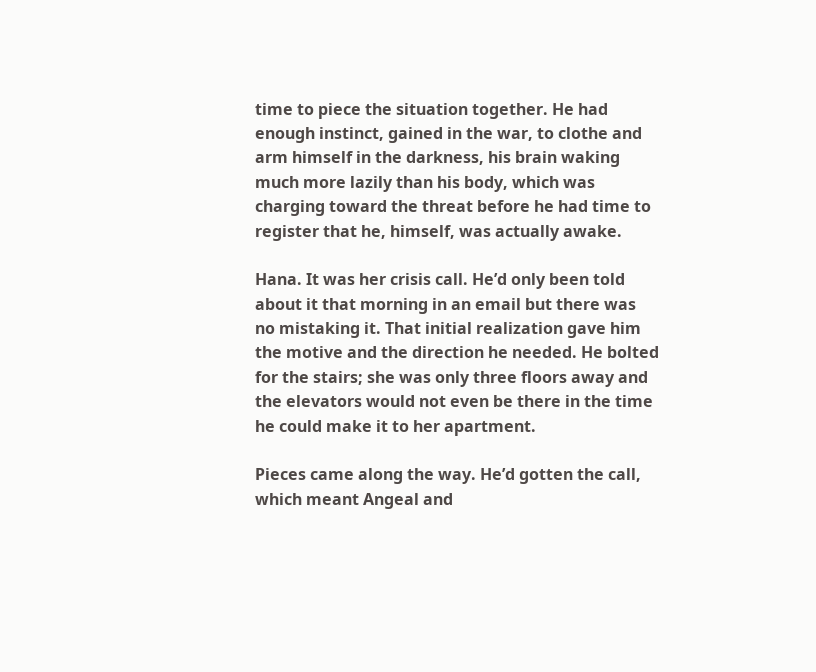time to piece the situation together. He had enough instinct, gained in the war, to clothe and arm himself in the darkness, his brain waking much more lazily than his body, which was charging toward the threat before he had time to register that he, himself, was actually awake.

Hana. It was her crisis call. He’d only been told about it that morning in an email but there was no mistaking it. That initial realization gave him the motive and the direction he needed. He bolted for the stairs; she was only three floors away and the elevators would not even be there in the time he could make it to her apartment.

Pieces came along the way. He’d gotten the call, which meant Angeal and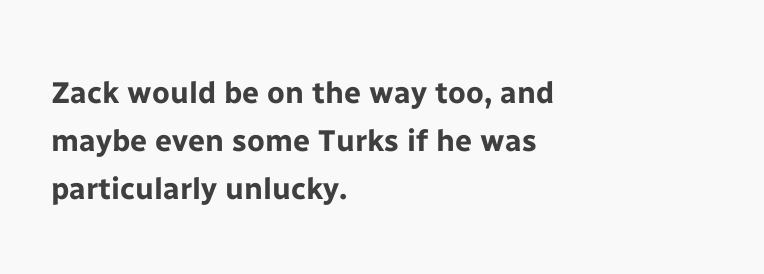Zack would be on the way too, and maybe even some Turks if he was particularly unlucky.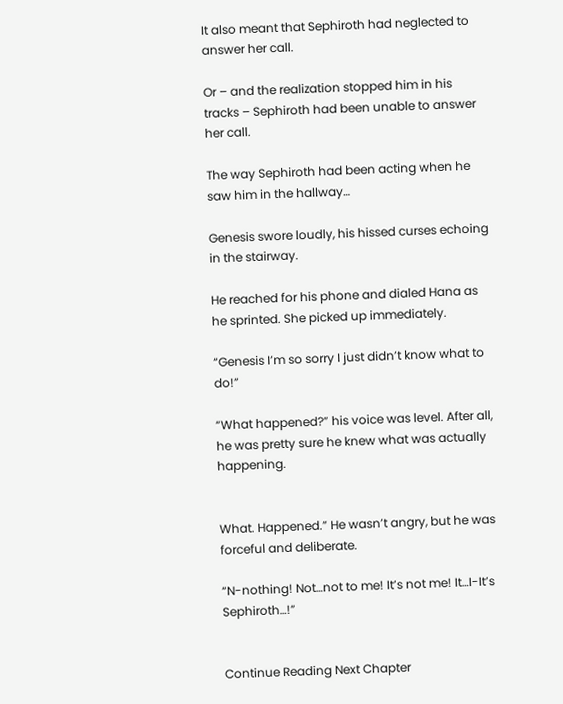It also meant that Sephiroth had neglected to answer her call.

Or – and the realization stopped him in his tracks – Sephiroth had been unable to answer her call.

The way Sephiroth had been acting when he saw him in the hallway…

Genesis swore loudly, his hissed curses echoing in the stairway.

He reached for his phone and dialed Hana as he sprinted. She picked up immediately.

“Genesis I’m so sorry I just didn’t know what to do!”

“What happened?” his voice was level. After all, he was pretty sure he knew what was actually happening.


What. Happened.” He wasn’t angry, but he was forceful and deliberate.

“N-nothing! Not…not to me! It’s not me! It…I-It’s Sephiroth…!”


Continue Reading Next Chapter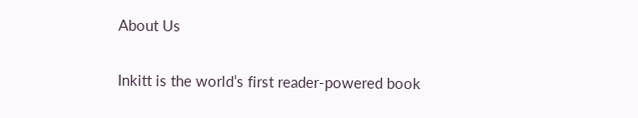About Us

Inkitt is the world’s first reader-powered book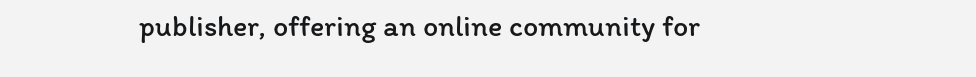publisher, offering an online community for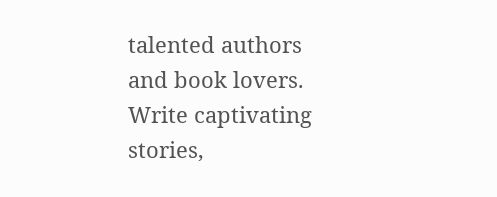talented authors and book lovers. Write captivating stories,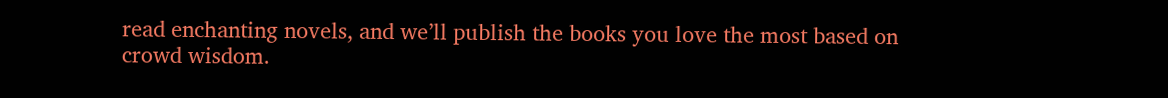read enchanting novels, and we’ll publish the books you love the most based on crowd wisdom.